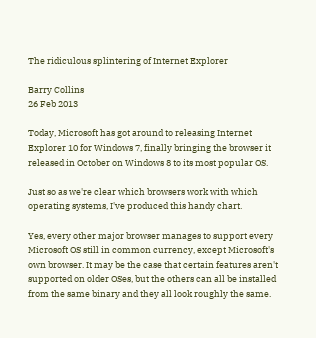The ridiculous splintering of Internet Explorer

Barry Collins
26 Feb 2013

Today, Microsoft has got around to releasing Internet Explorer 10 for Windows 7, finally bringing the browser it released in October on Windows 8 to its most popular OS.

Just so as we're clear which browsers work with which operating systems, I've produced this handy chart.

Yes, every other major browser manages to support every Microsoft OS still in common currency, except Microsoft's own browser. It may be the case that certain features aren't supported on older OSes, but the others can all be installed from the same binary and they all look roughly the same.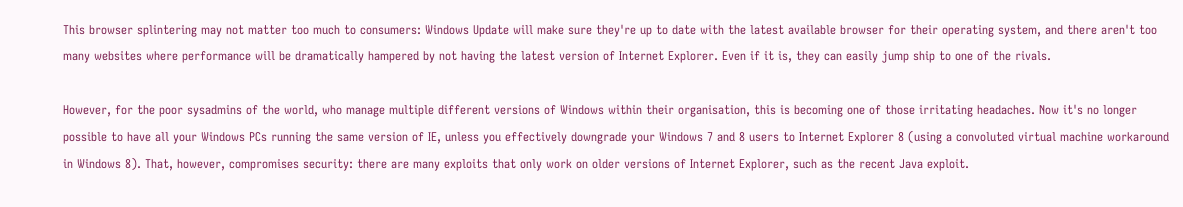This browser splintering may not matter too much to consumers: Windows Update will make sure they're up to date with the latest available browser for their operating system, and there aren't too many websites where performance will be dramatically hampered by not having the latest version of Internet Explorer. Even if it is, they can easily jump ship to one of the rivals.

However, for the poor sysadmins of the world, who manage multiple different versions of Windows within their organisation, this is becoming one of those irritating headaches. Now it's no longer possible to have all your Windows PCs running the same version of IE, unless you effectively downgrade your Windows 7 and 8 users to Internet Explorer 8 (using a convoluted virtual machine workaround in Windows 8). That, however, compromises security: there are many exploits that only work on older versions of Internet Explorer, such as the recent Java exploit.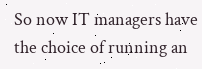So now IT managers have the choice of running an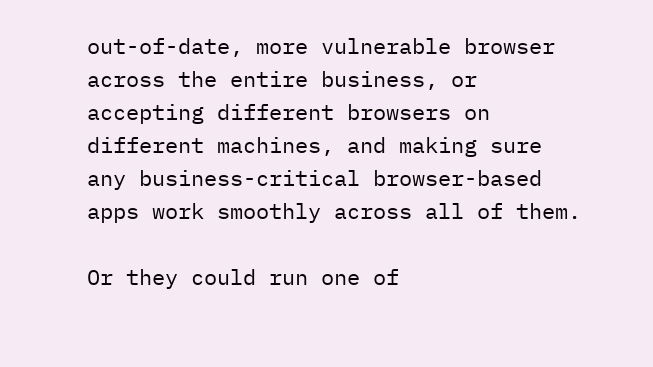out-of-date, more vulnerable browser across the entire business, or accepting different browsers on different machines, and making sure any business-critical browser-based apps work smoothly across all of them.

Or they could run one of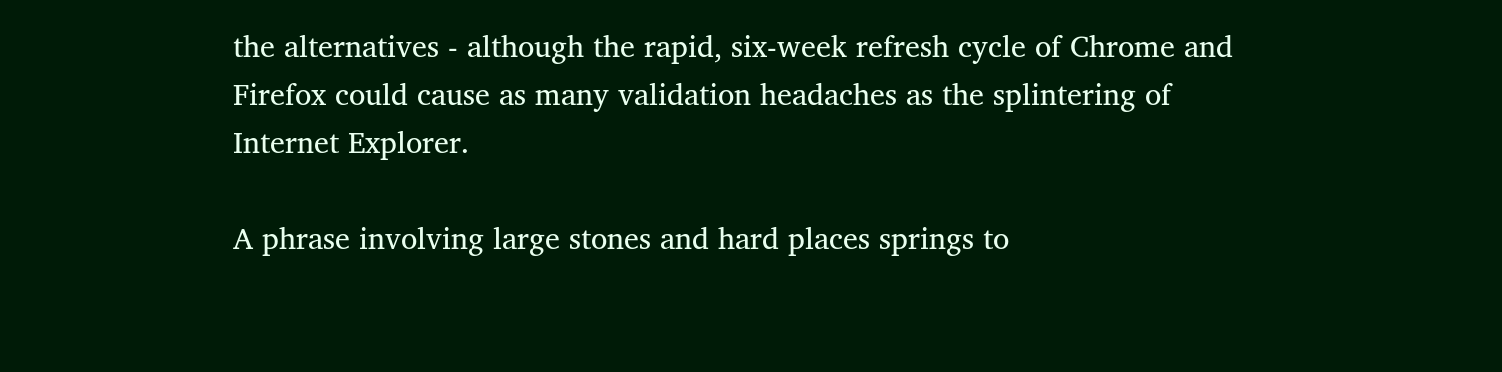the alternatives - although the rapid, six-week refresh cycle of Chrome and Firefox could cause as many validation headaches as the splintering of Internet Explorer.

A phrase involving large stones and hard places springs to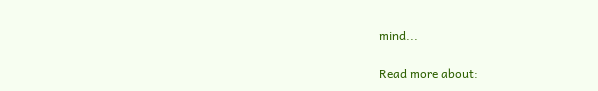mind...

Read more about: